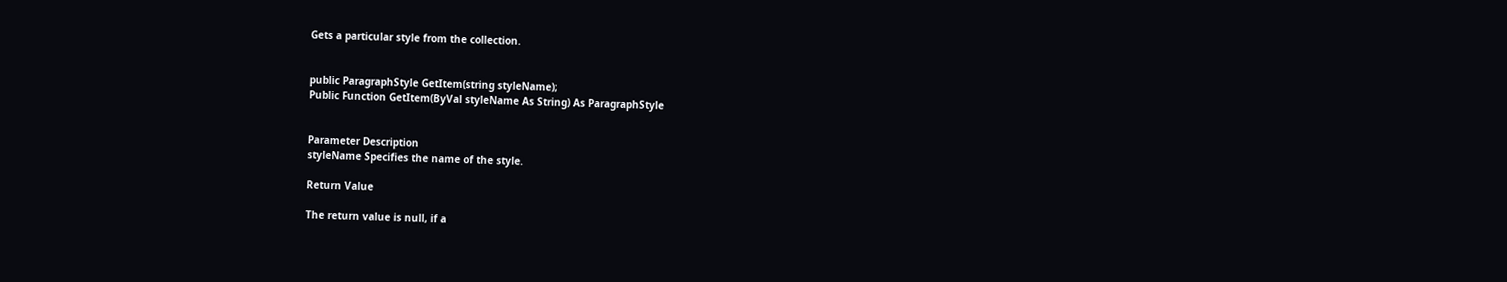Gets a particular style from the collection.


public ParagraphStyle GetItem(string styleName);
Public Function GetItem(ByVal styleName As String) As ParagraphStyle


Parameter Description
styleName Specifies the name of the style.

Return Value

The return value is null, if a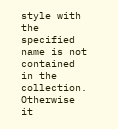style with the specified name is not contained in the collection. Otherwise it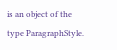is an object of the type ParagraphStyle.